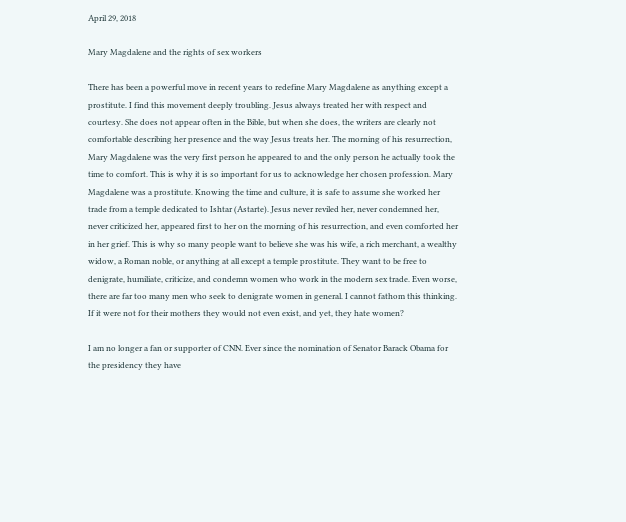April 29, 2018

Mary Magdalene and the rights of sex workers

There has been a powerful move in recent years to redefine Mary Magdalene as anything except a prostitute. I find this movement deeply troubling. Jesus always treated her with respect and courtesy. She does not appear often in the Bible, but when she does, the writers are clearly not comfortable describing her presence and the way Jesus treats her. The morning of his resurrection, Mary Magdalene was the very first person he appeared to and the only person he actually took the time to comfort. This is why it is so important for us to acknowledge her chosen profession. Mary Magdalene was a prostitute. Knowing the time and culture, it is safe to assume she worked her trade from a temple dedicated to Ishtar (Astarte). Jesus never reviled her, never condemned her, never criticized her, appeared first to her on the morning of his resurrection, and even comforted her in her grief. This is why so many people want to believe she was his wife, a rich merchant, a wealthy widow, a Roman noble, or anything at all except a temple prostitute. They want to be free to denigrate, humiliate, criticize, and condemn women who work in the modern sex trade. Even worse, there are far too many men who seek to denigrate women in general. I cannot fathom this thinking. If it were not for their mothers they would not even exist, and yet, they hate women?

I am no longer a fan or supporter of CNN. Ever since the nomination of Senator Barack Obama for the presidency they have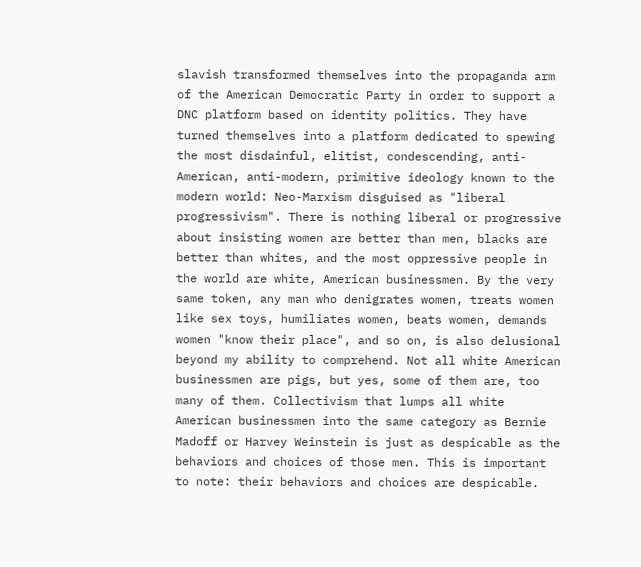slavish transformed themselves into the propaganda arm of the American Democratic Party in order to support a DNC platform based on identity politics. They have turned themselves into a platform dedicated to spewing the most disdainful, elitist, condescending, anti-American, anti-modern, primitive ideology known to the modern world: Neo-Marxism disguised as "liberal progressivism". There is nothing liberal or progressive about insisting women are better than men, blacks are better than whites, and the most oppressive people in the world are white, American businessmen. By the very same token, any man who denigrates women, treats women like sex toys, humiliates women, beats women, demands women "know their place", and so on, is also delusional beyond my ability to comprehend. Not all white American businessmen are pigs, but yes, some of them are, too many of them. Collectivism that lumps all white American businessmen into the same category as Bernie Madoff or Harvey Weinstein is just as despicable as the behaviors and choices of those men. This is important to note: their behaviors and choices are despicable.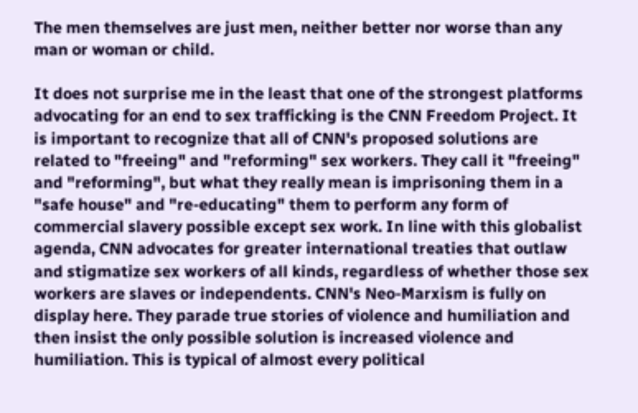The men themselves are just men, neither better nor worse than any man or woman or child.

It does not surprise me in the least that one of the strongest platforms advocating for an end to sex trafficking is the CNN Freedom Project. It is important to recognize that all of CNN's proposed solutions are related to "freeing" and "reforming" sex workers. They call it "freeing" and "reforming", but what they really mean is imprisoning them in a "safe house" and "re-educating" them to perform any form of commercial slavery possible except sex work. In line with this globalist agenda, CNN advocates for greater international treaties that outlaw and stigmatize sex workers of all kinds, regardless of whether those sex workers are slaves or independents. CNN's Neo-Marxism is fully on display here. They parade true stories of violence and humiliation and then insist the only possible solution is increased violence and humiliation. This is typical of almost every political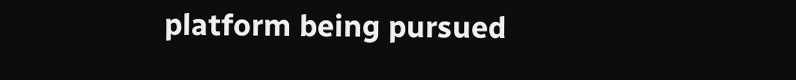platform being pursued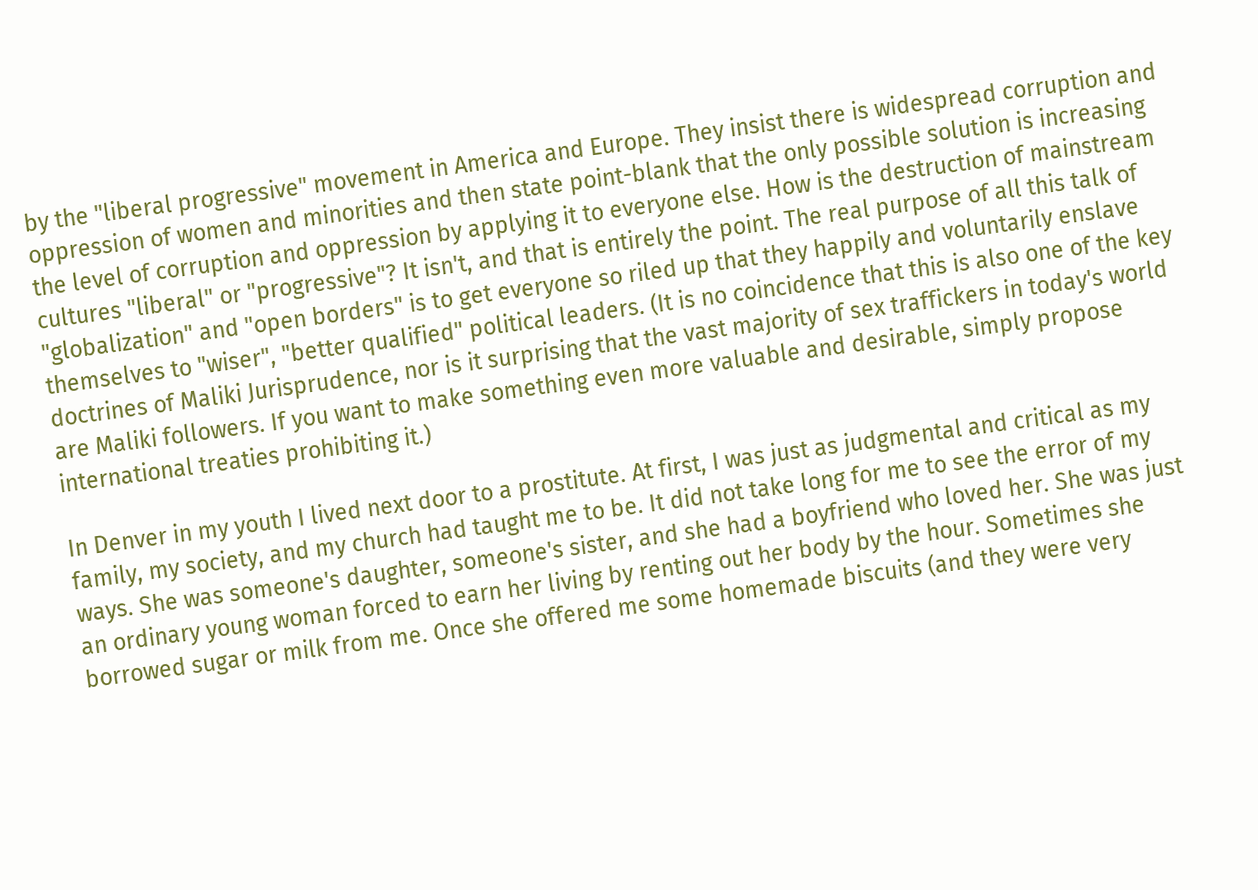by the "liberal progressive" movement in America and Europe. They insist there is widespread corruption and oppression of women and minorities and then state point-blank that the only possible solution is increasing the level of corruption and oppression by applying it to everyone else. How is the destruction of mainstream cultures "liberal" or "progressive"? It isn't, and that is entirely the point. The real purpose of all this talk of "globalization" and "open borders" is to get everyone so riled up that they happily and voluntarily enslave themselves to "wiser", "better qualified" political leaders. (It is no coincidence that this is also one of the key doctrines of Maliki Jurisprudence, nor is it surprising that the vast majority of sex traffickers in today's world are Maliki followers. If you want to make something even more valuable and desirable, simply propose international treaties prohibiting it.)

In Denver in my youth I lived next door to a prostitute. At first, I was just as judgmental and critical as my family, my society, and my church had taught me to be. It did not take long for me to see the error of my ways. She was someone's daughter, someone's sister, and she had a boyfriend who loved her. She was just an ordinary young woman forced to earn her living by renting out her body by the hour. Sometimes she borrowed sugar or milk from me. Once she offered me some homemade biscuits (and they were very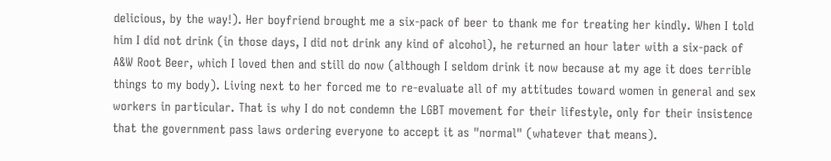delicious, by the way!). Her boyfriend brought me a six-pack of beer to thank me for treating her kindly. When I told him I did not drink (in those days, I did not drink any kind of alcohol), he returned an hour later with a six-pack of A&W Root Beer, which I loved then and still do now (although I seldom drink it now because at my age it does terrible things to my body). Living next to her forced me to re-evaluate all of my attitudes toward women in general and sex workers in particular. That is why I do not condemn the LGBT movement for their lifestyle, only for their insistence that the government pass laws ordering everyone to accept it as "normal" (whatever that means).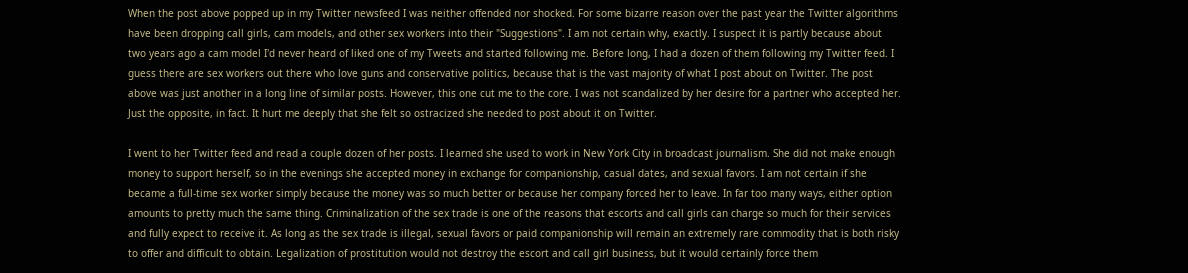When the post above popped up in my Twitter newsfeed I was neither offended nor shocked. For some bizarre reason over the past year the Twitter algorithms have been dropping call girls, cam models, and other sex workers into their "Suggestions". I am not certain why, exactly. I suspect it is partly because about two years ago a cam model I'd never heard of liked one of my Tweets and started following me. Before long, I had a dozen of them following my Twitter feed. I guess there are sex workers out there who love guns and conservative politics, because that is the vast majority of what I post about on Twitter. The post above was just another in a long line of similar posts. However, this one cut me to the core. I was not scandalized by her desire for a partner who accepted her. Just the opposite, in fact. It hurt me deeply that she felt so ostracized she needed to post about it on Twitter.

I went to her Twitter feed and read a couple dozen of her posts. I learned she used to work in New York City in broadcast journalism. She did not make enough money to support herself, so in the evenings she accepted money in exchange for companionship, casual dates, and sexual favors. I am not certain if she became a full-time sex worker simply because the money was so much better or because her company forced her to leave. In far too many ways, either option amounts to pretty much the same thing. Criminalization of the sex trade is one of the reasons that escorts and call girls can charge so much for their services and fully expect to receive it. As long as the sex trade is illegal, sexual favors or paid companionship will remain an extremely rare commodity that is both risky to offer and difficult to obtain. Legalization of prostitution would not destroy the escort and call girl business, but it would certainly force them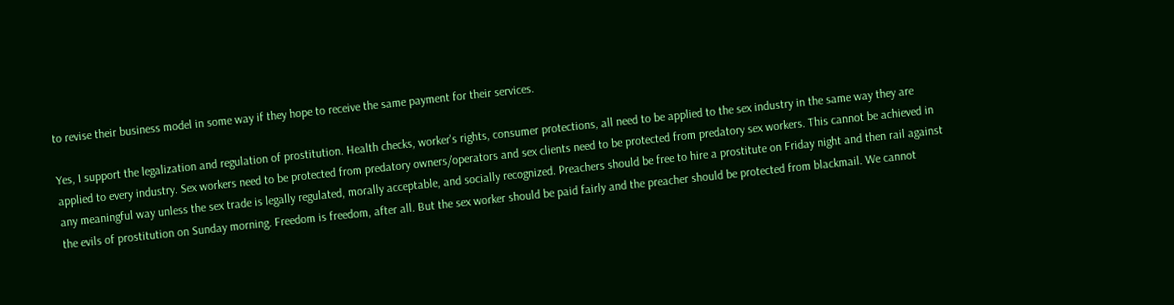to revise their business model in some way if they hope to receive the same payment for their services.

Yes, I support the legalization and regulation of prostitution. Health checks, worker's rights, consumer protections, all need to be applied to the sex industry in the same way they are applied to every industry. Sex workers need to be protected from predatory owners/operators and sex clients need to be protected from predatory sex workers. This cannot be achieved in any meaningful way unless the sex trade is legally regulated, morally acceptable, and socially recognized. Preachers should be free to hire a prostitute on Friday night and then rail against the evils of prostitution on Sunday morning. Freedom is freedom, after all. But the sex worker should be paid fairly and the preacher should be protected from blackmail. We cannot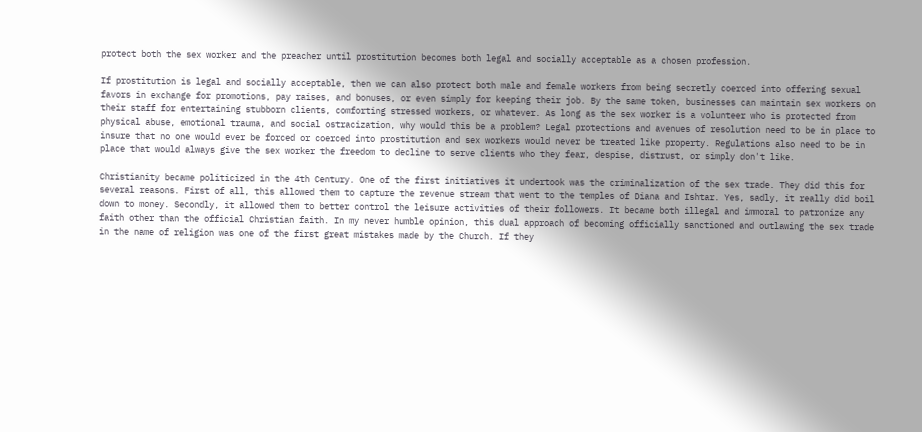protect both the sex worker and the preacher until prostitution becomes both legal and socially acceptable as a chosen profession.

If prostitution is legal and socially acceptable, then we can also protect both male and female workers from being secretly coerced into offering sexual favors in exchange for promotions, pay raises, and bonuses, or even simply for keeping their job. By the same token, businesses can maintain sex workers on their staff for entertaining stubborn clients, comforting stressed workers, or whatever. As long as the sex worker is a volunteer who is protected from physical abuse, emotional trauma, and social ostracization, why would this be a problem? Legal protections and avenues of resolution need to be in place to insure that no one would ever be forced or coerced into prostitution and sex workers would never be treated like property. Regulations also need to be in place that would always give the sex worker the freedom to decline to serve clients who they fear, despise, distrust, or simply don't like.

Christianity became politicized in the 4th Century. One of the first initiatives it undertook was the criminalization of the sex trade. They did this for several reasons. First of all, this allowed them to capture the revenue stream that went to the temples of Diana and Ishtar. Yes, sadly, it really did boil down to money. Secondly, it allowed them to better control the leisure activities of their followers. It became both illegal and immoral to patronize any faith other than the official Christian faith. In my never humble opinion, this dual approach of becoming officially sanctioned and outlawing the sex trade in the name of religion was one of the first great mistakes made by the Church. If they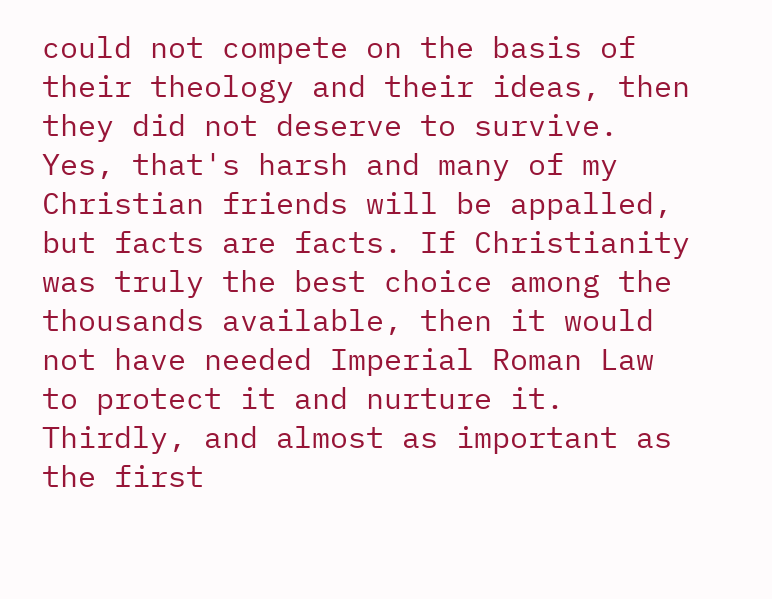could not compete on the basis of their theology and their ideas, then they did not deserve to survive. Yes, that's harsh and many of my Christian friends will be appalled, but facts are facts. If Christianity was truly the best choice among the thousands available, then it would not have needed Imperial Roman Law to protect it and nurture it. Thirdly, and almost as important as the first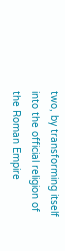two, by transforming itself into the official religion of the Roman Empire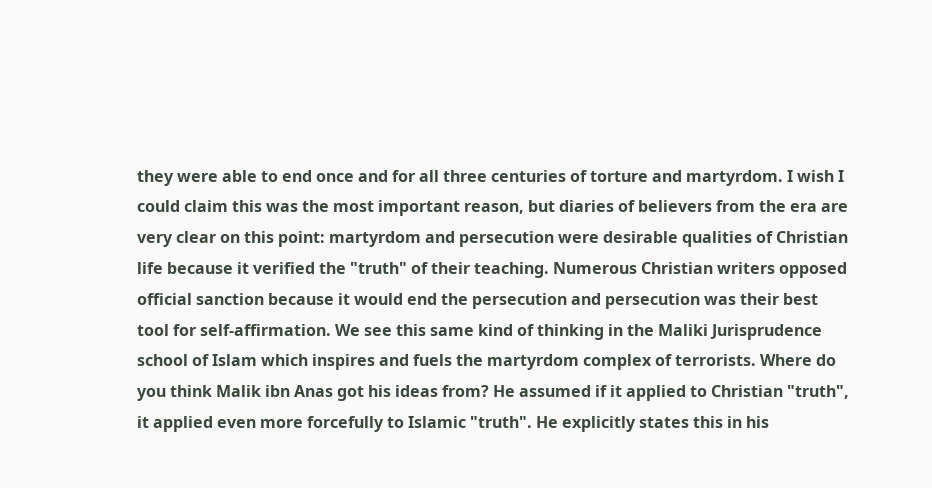they were able to end once and for all three centuries of torture and martyrdom. I wish I could claim this was the most important reason, but diaries of believers from the era are very clear on this point: martyrdom and persecution were desirable qualities of Christian life because it verified the "truth" of their teaching. Numerous Christian writers opposed official sanction because it would end the persecution and persecution was their best tool for self-affirmation. We see this same kind of thinking in the Maliki Jurisprudence school of Islam which inspires and fuels the martyrdom complex of terrorists. Where do you think Malik ibn Anas got his ideas from? He assumed if it applied to Christian "truth", it applied even more forcefully to Islamic "truth". He explicitly states this in his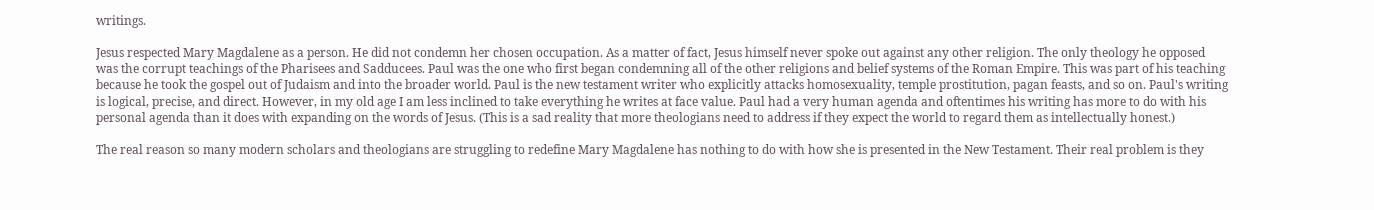writings.

Jesus respected Mary Magdalene as a person. He did not condemn her chosen occupation. As a matter of fact, Jesus himself never spoke out against any other religion. The only theology he opposed was the corrupt teachings of the Pharisees and Sadducees. Paul was the one who first began condemning all of the other religions and belief systems of the Roman Empire. This was part of his teaching because he took the gospel out of Judaism and into the broader world. Paul is the new testament writer who explicitly attacks homosexuality, temple prostitution, pagan feasts, and so on. Paul's writing is logical, precise, and direct. However, in my old age I am less inclined to take everything he writes at face value. Paul had a very human agenda and oftentimes his writing has more to do with his personal agenda than it does with expanding on the words of Jesus. (This is a sad reality that more theologians need to address if they expect the world to regard them as intellectually honest.)

The real reason so many modern scholars and theologians are struggling to redefine Mary Magdalene has nothing to do with how she is presented in the New Testament. Their real problem is they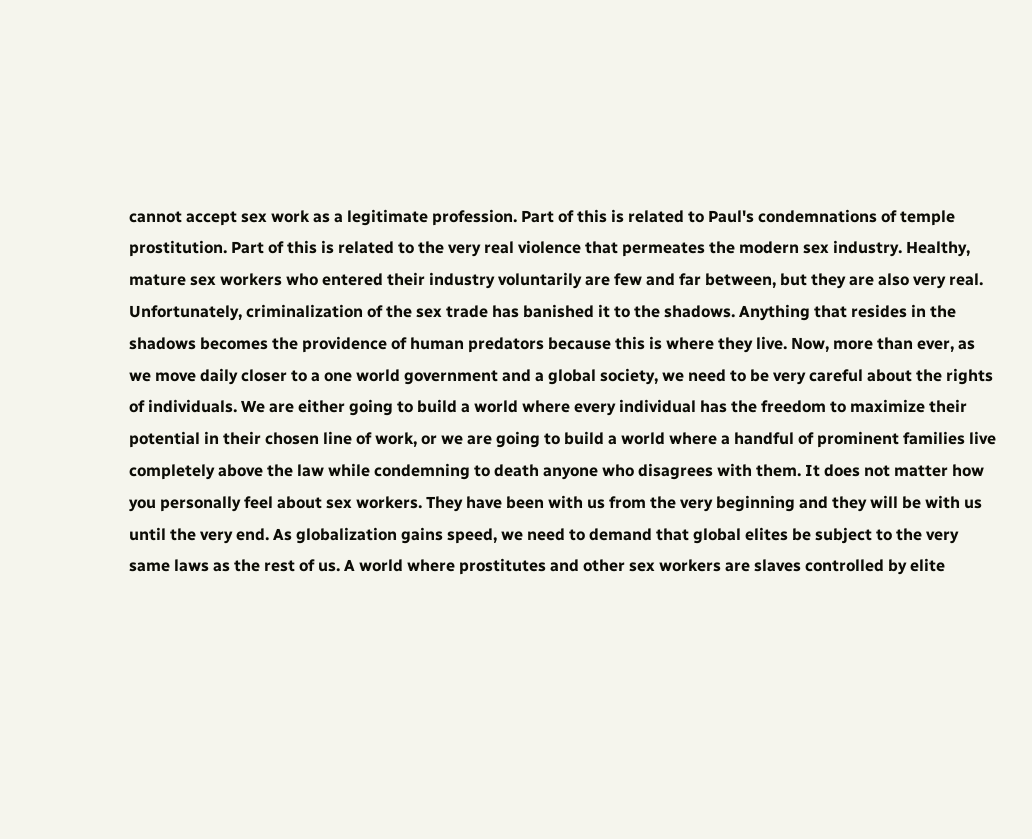cannot accept sex work as a legitimate profession. Part of this is related to Paul's condemnations of temple prostitution. Part of this is related to the very real violence that permeates the modern sex industry. Healthy, mature sex workers who entered their industry voluntarily are few and far between, but they are also very real. Unfortunately, criminalization of the sex trade has banished it to the shadows. Anything that resides in the shadows becomes the providence of human predators because this is where they live. Now, more than ever, as we move daily closer to a one world government and a global society, we need to be very careful about the rights of individuals. We are either going to build a world where every individual has the freedom to maximize their potential in their chosen line of work, or we are going to build a world where a handful of prominent families live completely above the law while condemning to death anyone who disagrees with them. It does not matter how you personally feel about sex workers. They have been with us from the very beginning and they will be with us until the very end. As globalization gains speed, we need to demand that global elites be subject to the very same laws as the rest of us. A world where prostitutes and other sex workers are slaves controlled by elite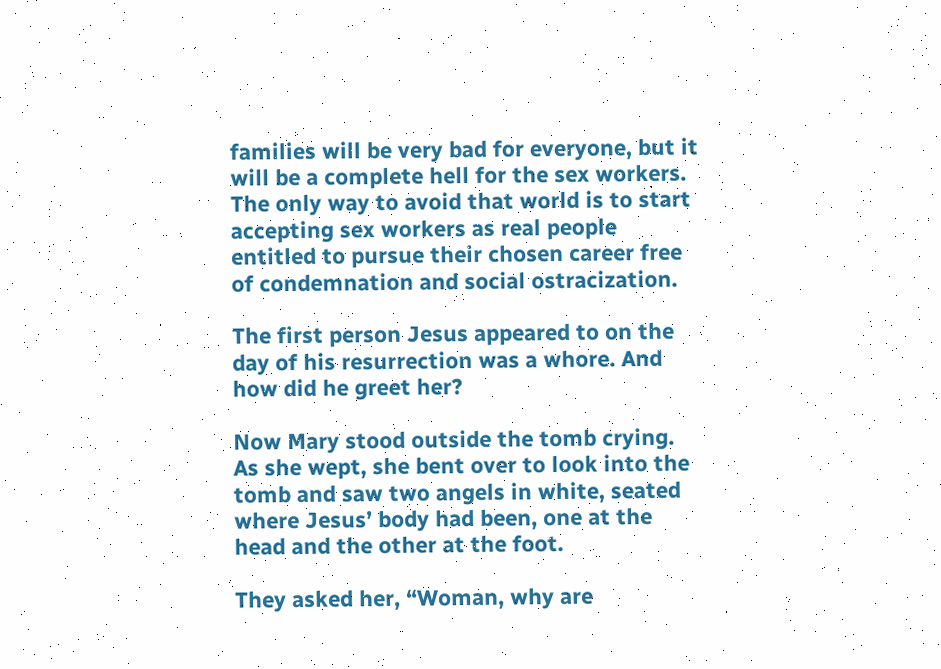families will be very bad for everyone, but it will be a complete hell for the sex workers. The only way to avoid that world is to start accepting sex workers as real people entitled to pursue their chosen career free of condemnation and social ostracization.

The first person Jesus appeared to on the day of his resurrection was a whore. And how did he greet her?

Now Mary stood outside the tomb crying. As she wept, she bent over to look into the tomb and saw two angels in white, seated where Jesus’ body had been, one at the head and the other at the foot.

They asked her, “Woman, why are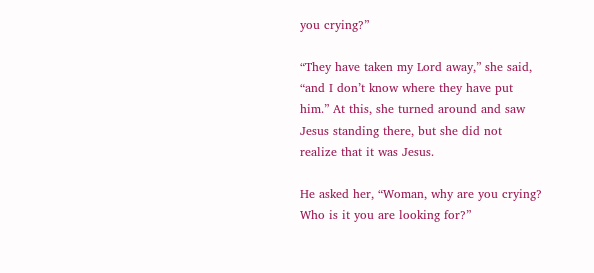you crying?”

“They have taken my Lord away,” she said, “and I don’t know where they have put him.” At this, she turned around and saw Jesus standing there, but she did not realize that it was Jesus.

He asked her, “Woman, why are you crying? Who is it you are looking for?”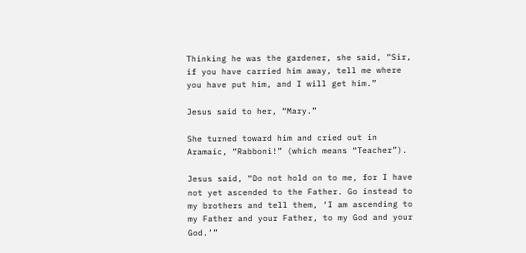Thinking he was the gardener, she said, “Sir, if you have carried him away, tell me where you have put him, and I will get him.”

Jesus said to her, “Mary.”

She turned toward him and cried out in Aramaic, “Rabboni!” (which means “Teacher”).

Jesus said, “Do not hold on to me, for I have not yet ascended to the Father. Go instead to my brothers and tell them, ‘I am ascending to my Father and your Father, to my God and your God.’”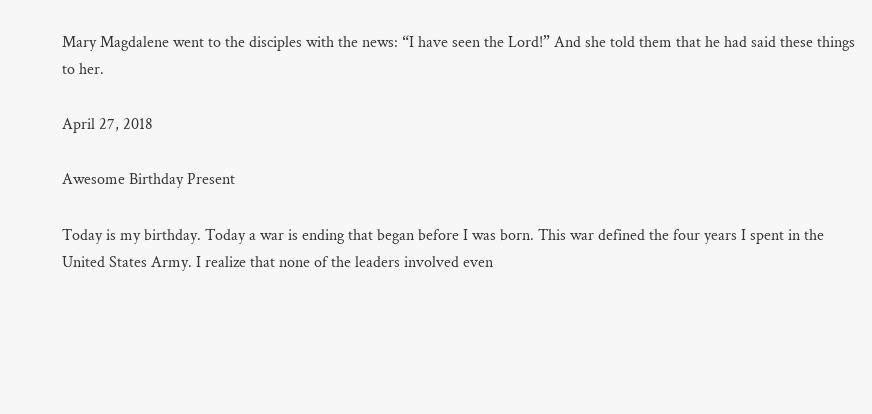Mary Magdalene went to the disciples with the news: “I have seen the Lord!” And she told them that he had said these things to her.

April 27, 2018

Awesome Birthday Present

Today is my birthday. Today a war is ending that began before I was born. This war defined the four years I spent in the United States Army. I realize that none of the leaders involved even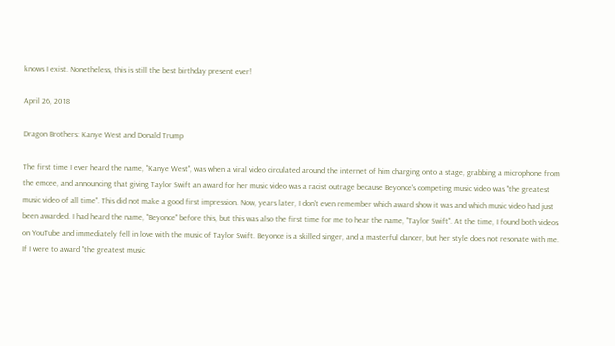knows I exist. Nonetheless, this is still the best birthday present ever!

April 26, 2018

Dragon Brothers: Kanye West and Donald Trump

The first time I ever heard the name, "Kanye West", was when a viral video circulated around the internet of him charging onto a stage, grabbing a microphone from the emcee, and announcing that giving Taylor Swift an award for her music video was a racist outrage because Beyonce's competing music video was "the greatest music video of all time". This did not make a good first impression. Now, years later, I don't even remember which award show it was and which music video had just been awarded. I had heard the name, "Beyonce" before this, but this was also the first time for me to hear the name, "Taylor Swift". At the time, I found both videos on YouTube and immediately fell in love with the music of Taylor Swift. Beyonce is a skilled singer, and a masterful dancer, but her style does not resonate with me. If I were to award "the greatest music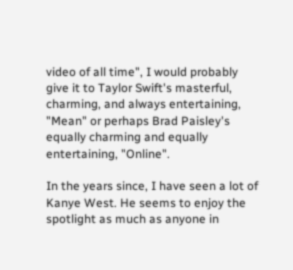video of all time", I would probably give it to Taylor Swift's masterful, charming, and always entertaining, "Mean" or perhaps Brad Paisley's equally charming and equally entertaining, "Online".

In the years since, I have seen a lot of Kanye West. He seems to enjoy the spotlight as much as anyone in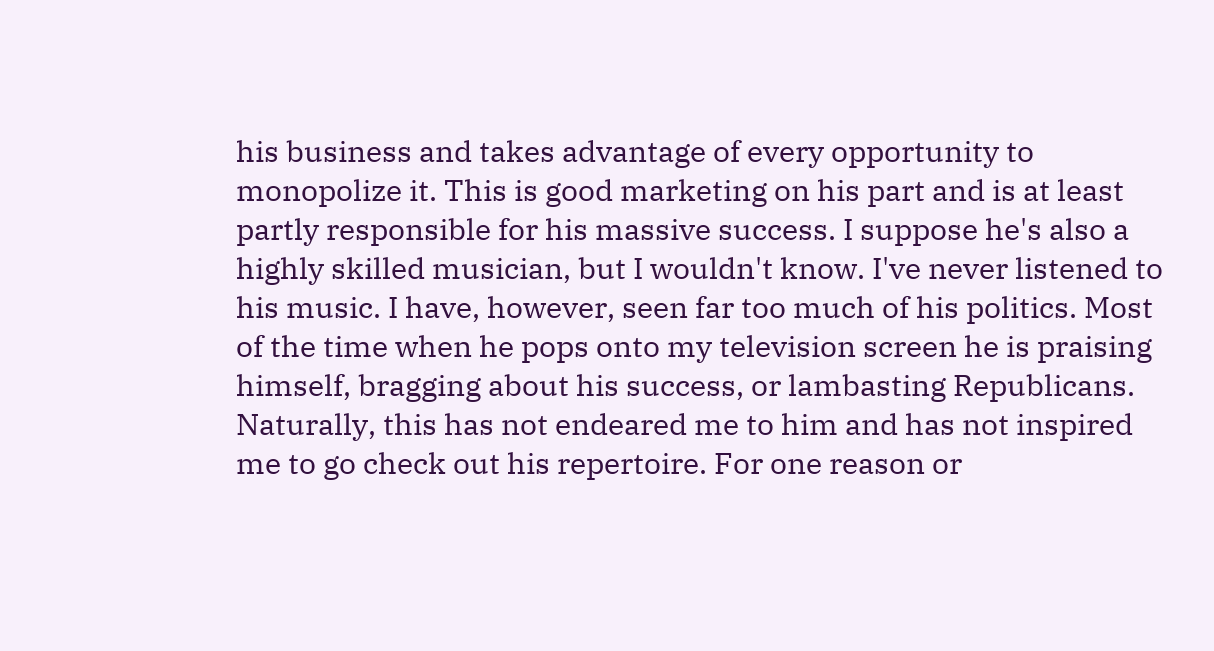his business and takes advantage of every opportunity to monopolize it. This is good marketing on his part and is at least partly responsible for his massive success. I suppose he's also a highly skilled musician, but I wouldn't know. I've never listened to his music. I have, however, seen far too much of his politics. Most of the time when he pops onto my television screen he is praising himself, bragging about his success, or lambasting Republicans. Naturally, this has not endeared me to him and has not inspired me to go check out his repertoire. For one reason or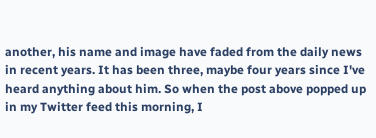another, his name and image have faded from the daily news in recent years. It has been three, maybe four years since I've heard anything about him. So when the post above popped up in my Twitter feed this morning, I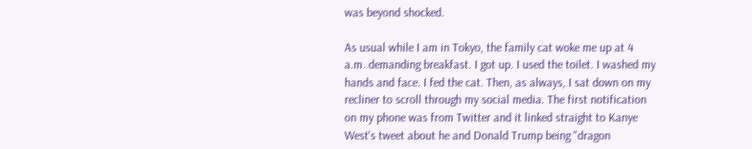was beyond shocked.

As usual while I am in Tokyo, the family cat woke me up at 4 a.m. demanding breakfast. I got up. I used the toilet. I washed my hands and face. I fed the cat. Then, as always, I sat down on my recliner to scroll through my social media. The first notification on my phone was from Twitter and it linked straight to Kanye West's tweet about he and Donald Trump being "dragon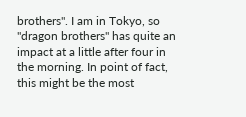brothers". I am in Tokyo, so "dragon brothers" has quite an impact at a little after four in the morning. In point of fact, this might be the most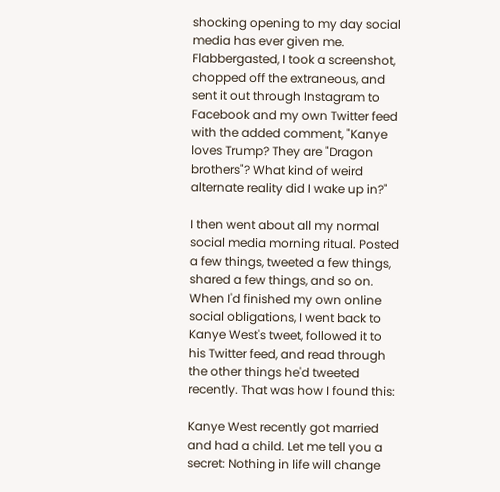shocking opening to my day social media has ever given me. Flabbergasted, I took a screenshot, chopped off the extraneous, and sent it out through Instagram to Facebook and my own Twitter feed with the added comment, "Kanye loves Trump? They are "Dragon brothers"? What kind of weird alternate reality did I wake up in?"

I then went about all my normal social media morning ritual. Posted a few things, tweeted a few things, shared a few things, and so on. When I'd finished my own online social obligations, I went back to Kanye West's tweet, followed it to his Twitter feed, and read through the other things he'd tweeted recently. That was how I found this:

Kanye West recently got married and had a child. Let me tell you a secret: Nothing in life will change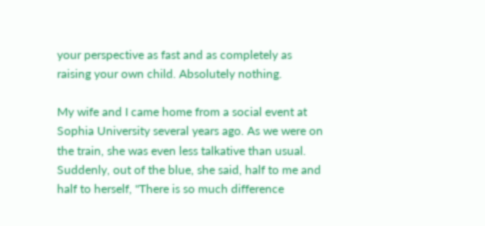your perspective as fast and as completely as raising your own child. Absolutely nothing.

My wife and I came home from a social event at Sophia University several years ago. As we were on the train, she was even less talkative than usual. Suddenly, out of the blue, she said, half to me and half to herself, "There is so much difference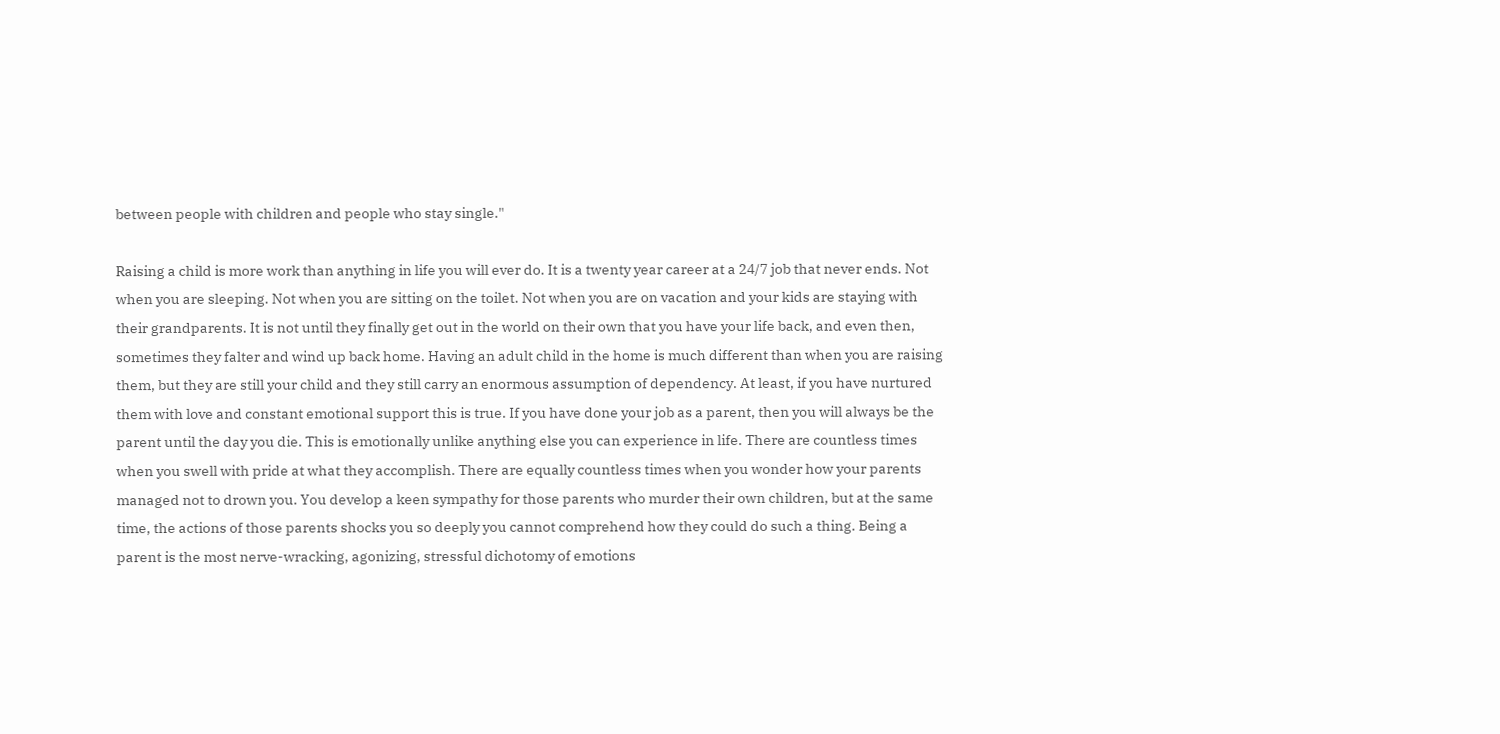between people with children and people who stay single."

Raising a child is more work than anything in life you will ever do. It is a twenty year career at a 24/7 job that never ends. Not when you are sleeping. Not when you are sitting on the toilet. Not when you are on vacation and your kids are staying with their grandparents. It is not until they finally get out in the world on their own that you have your life back, and even then, sometimes they falter and wind up back home. Having an adult child in the home is much different than when you are raising them, but they are still your child and they still carry an enormous assumption of dependency. At least, if you have nurtured them with love and constant emotional support this is true. If you have done your job as a parent, then you will always be the parent until the day you die. This is emotionally unlike anything else you can experience in life. There are countless times when you swell with pride at what they accomplish. There are equally countless times when you wonder how your parents managed not to drown you. You develop a keen sympathy for those parents who murder their own children, but at the same time, the actions of those parents shocks you so deeply you cannot comprehend how they could do such a thing. Being a parent is the most nerve-wracking, agonizing, stressful dichotomy of emotions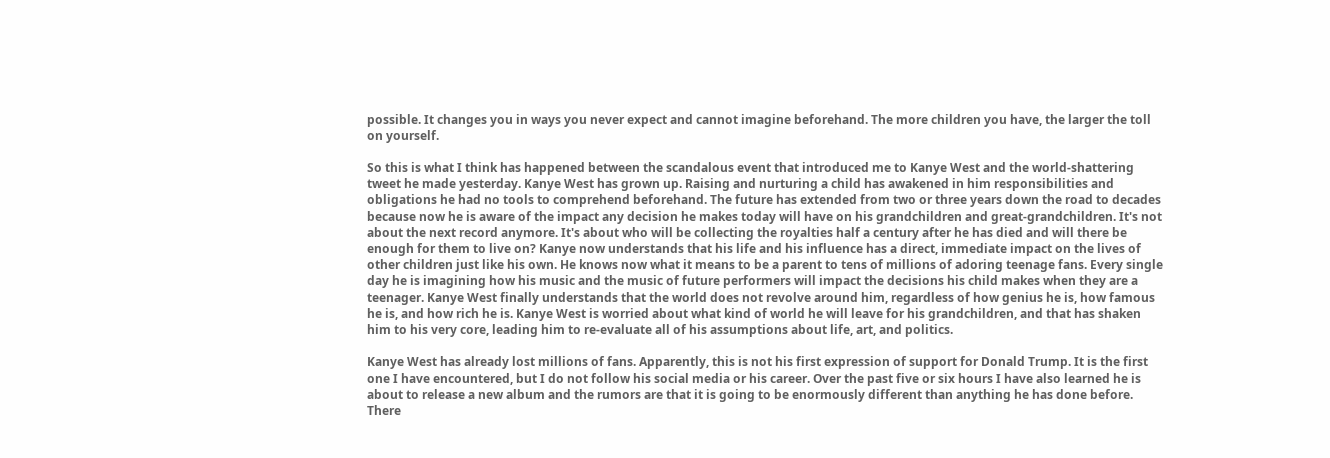possible. It changes you in ways you never expect and cannot imagine beforehand. The more children you have, the larger the toll on yourself.

So this is what I think has happened between the scandalous event that introduced me to Kanye West and the world-shattering tweet he made yesterday. Kanye West has grown up. Raising and nurturing a child has awakened in him responsibilities and obligations he had no tools to comprehend beforehand. The future has extended from two or three years down the road to decades because now he is aware of the impact any decision he makes today will have on his grandchildren and great-grandchildren. It's not about the next record anymore. It's about who will be collecting the royalties half a century after he has died and will there be enough for them to live on? Kanye now understands that his life and his influence has a direct, immediate impact on the lives of other children just like his own. He knows now what it means to be a parent to tens of millions of adoring teenage fans. Every single day he is imagining how his music and the music of future performers will impact the decisions his child makes when they are a teenager. Kanye West finally understands that the world does not revolve around him, regardless of how genius he is, how famous he is, and how rich he is. Kanye West is worried about what kind of world he will leave for his grandchildren, and that has shaken him to his very core, leading him to re-evaluate all of his assumptions about life, art, and politics.

Kanye West has already lost millions of fans. Apparently, this is not his first expression of support for Donald Trump. It is the first one I have encountered, but I do not follow his social media or his career. Over the past five or six hours I have also learned he is about to release a new album and the rumors are that it is going to be enormously different than anything he has done before. There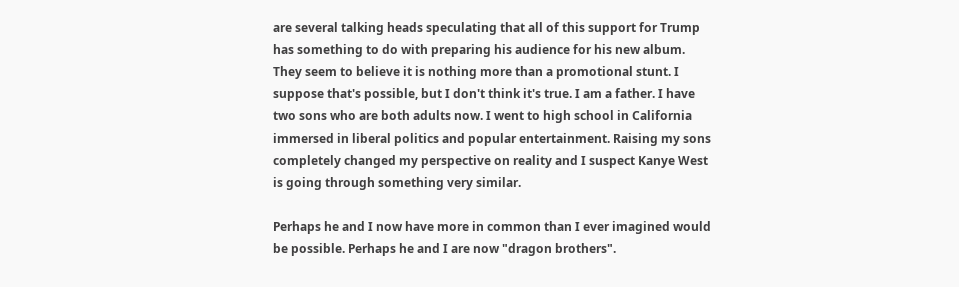are several talking heads speculating that all of this support for Trump has something to do with preparing his audience for his new album. They seem to believe it is nothing more than a promotional stunt. I suppose that's possible, but I don't think it's true. I am a father. I have two sons who are both adults now. I went to high school in California immersed in liberal politics and popular entertainment. Raising my sons completely changed my perspective on reality and I suspect Kanye West is going through something very similar.

Perhaps he and I now have more in common than I ever imagined would be possible. Perhaps he and I are now "dragon brothers".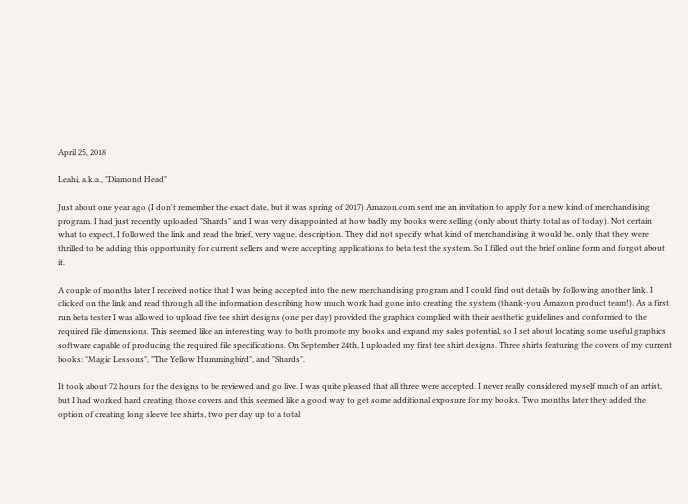April 25, 2018

Leahi, a.k.a., "Diamond Head"

Just about one year ago (I don't remember the exact date, but it was spring of 2017) Amazon.com sent me an invitation to apply for a new kind of merchandising program. I had just recently uploaded "Shards" and I was very disappointed at how badly my books were selling (only about thirty total as of today). Not certain what to expect, I followed the link and read the brief, very vague, description. They did not specify what kind of merchandising it would be, only that they were thrilled to be adding this opportunity for current sellers and were accepting applications to beta test the system. So I filled out the brief online form and forgot about it.

A couple of months later I received notice that I was being accepted into the new merchandising program and I could find out details by following another link. I clicked on the link and read through all the information describing how much work had gone into creating the system (thank-you Amazon product team!). As a first run beta tester I was allowed to upload five tee shirt designs (one per day) provided the graphics complied with their aesthetic guidelines and conformed to the required file dimensions. This seemed like an interesting way to both promote my books and expand my sales potential, so I set about locating some useful graphics software capable of producing the required file specifications. On September 24th, I uploaded my first tee shirt designs. Three shirts featuring the covers of my current books: "Magic Lessons", "The Yellow Hummingbird", and "Shards".

It took about 72 hours for the designs to be reviewed and go live. I was quite pleased that all three were accepted. I never really considered myself much of an artist, but I had worked hard creating those covers and this seemed like a good way to get some additional exposure for my books. Two months later they added the option of creating long sleeve tee shirts, two per day up to a total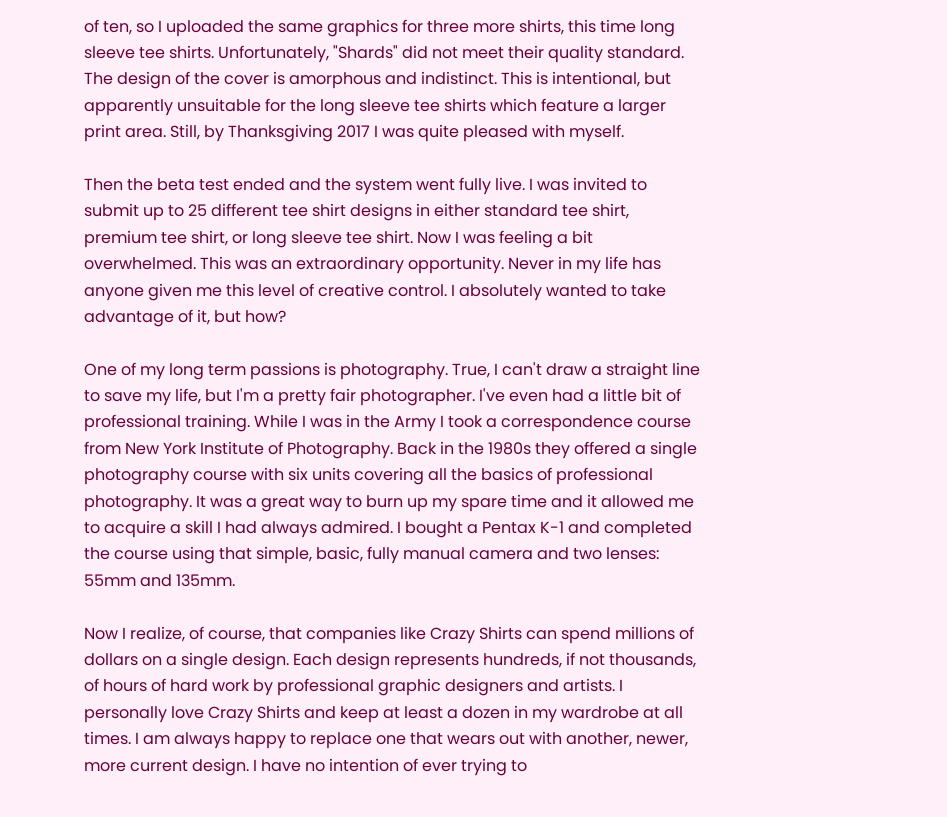of ten, so I uploaded the same graphics for three more shirts, this time long sleeve tee shirts. Unfortunately, "Shards" did not meet their quality standard. The design of the cover is amorphous and indistinct. This is intentional, but apparently unsuitable for the long sleeve tee shirts which feature a larger print area. Still, by Thanksgiving 2017 I was quite pleased with myself.

Then the beta test ended and the system went fully live. I was invited to submit up to 25 different tee shirt designs in either standard tee shirt, premium tee shirt, or long sleeve tee shirt. Now I was feeling a bit overwhelmed. This was an extraordinary opportunity. Never in my life has anyone given me this level of creative control. I absolutely wanted to take advantage of it, but how?

One of my long term passions is photography. True, I can't draw a straight line to save my life, but I'm a pretty fair photographer. I've even had a little bit of professional training. While I was in the Army I took a correspondence course from New York Institute of Photography. Back in the 1980s they offered a single photography course with six units covering all the basics of professional photography. It was a great way to burn up my spare time and it allowed me to acquire a skill I had always admired. I bought a Pentax K-1 and completed the course using that simple, basic, fully manual camera and two lenses: 55mm and 135mm.

Now I realize, of course, that companies like Crazy Shirts can spend millions of dollars on a single design. Each design represents hundreds, if not thousands, of hours of hard work by professional graphic designers and artists. I personally love Crazy Shirts and keep at least a dozen in my wardrobe at all times. I am always happy to replace one that wears out with another, newer, more current design. I have no intention of ever trying to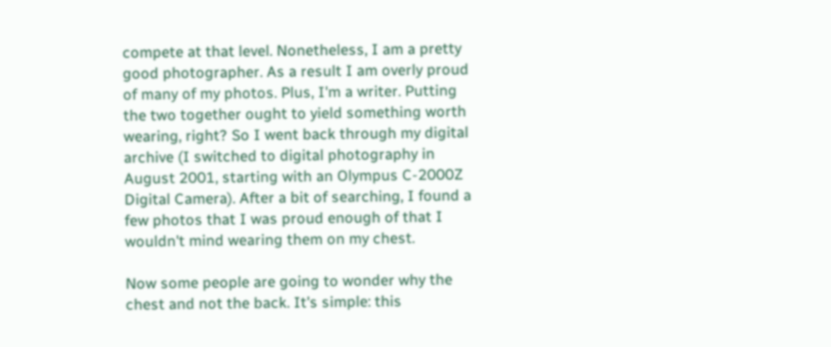compete at that level. Nonetheless, I am a pretty good photographer. As a result I am overly proud of many of my photos. Plus, I'm a writer. Putting the two together ought to yield something worth wearing, right? So I went back through my digital archive (I switched to digital photography in August 2001, starting with an Olympus C-2000Z Digital Camera). After a bit of searching, I found a few photos that I was proud enough of that I wouldn't mind wearing them on my chest.

Now some people are going to wonder why the chest and not the back. It's simple: this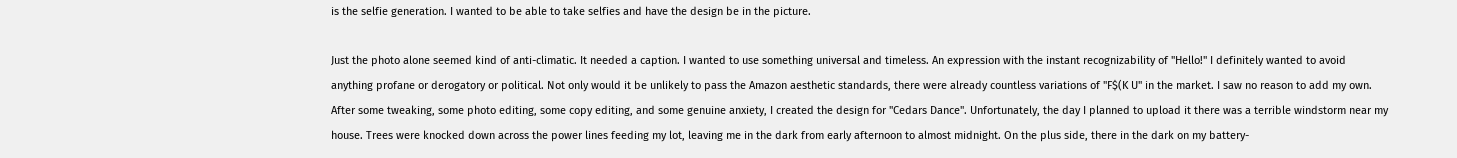is the selfie generation. I wanted to be able to take selfies and have the design be in the picture.

Just the photo alone seemed kind of anti-climatic. It needed a caption. I wanted to use something universal and timeless. An expression with the instant recognizability of "Hello!" I definitely wanted to avoid anything profane or derogatory or political. Not only would it be unlikely to pass the Amazon aesthetic standards, there were already countless variations of "F$(K U" in the market. I saw no reason to add my own. After some tweaking, some photo editing, some copy editing, and some genuine anxiety, I created the design for "Cedars Dance". Unfortunately, the day I planned to upload it there was a terrible windstorm near my house. Trees were knocked down across the power lines feeding my lot, leaving me in the dark from early afternoon to almost midnight. On the plus side, there in the dark on my battery-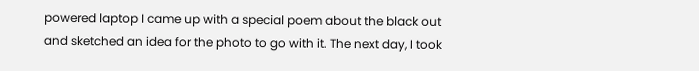powered laptop I came up with a special poem about the black out and sketched an idea for the photo to go with it. The next day, I took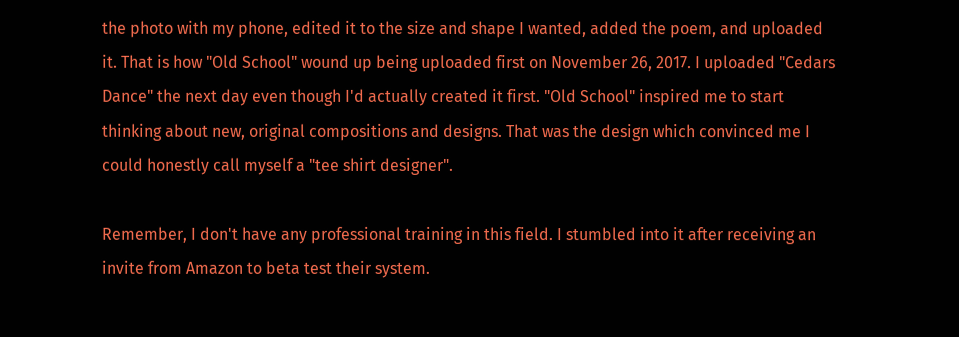the photo with my phone, edited it to the size and shape I wanted, added the poem, and uploaded it. That is how "Old School" wound up being uploaded first on November 26, 2017. I uploaded "Cedars Dance" the next day even though I'd actually created it first. "Old School" inspired me to start thinking about new, original compositions and designs. That was the design which convinced me I could honestly call myself a "tee shirt designer".

Remember, I don't have any professional training in this field. I stumbled into it after receiving an invite from Amazon to beta test their system.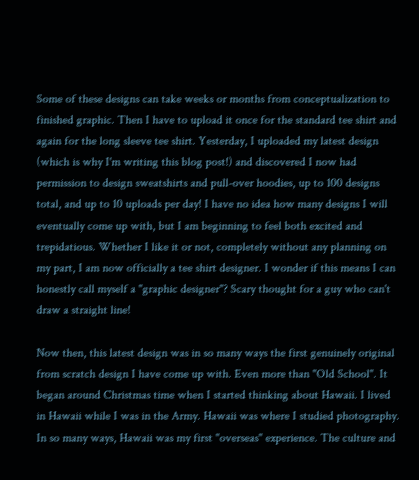Some of these designs can take weeks or months from conceptualization to finished graphic. Then I have to upload it once for the standard tee shirt and again for the long sleeve tee shirt. Yesterday, I uploaded my latest design (which is why I'm writing this blog post!) and discovered I now had permission to design sweatshirts and pull-over hoodies, up to 100 designs total, and up to 10 uploads per day! I have no idea how many designs I will eventually come up with, but I am beginning to feel both excited and trepidatious. Whether I like it or not, completely without any planning on my part, I am now officially a tee shirt designer. I wonder if this means I can honestly call myself a "graphic designer"? Scary thought for a guy who can't draw a straight line!

Now then, this latest design was in so many ways the first genuinely original from scratch design I have come up with. Even more than "Old School". It began around Christmas time when I started thinking about Hawaii. I lived in Hawaii while I was in the Army. Hawaii was where I studied photography. In so many ways, Hawaii was my first "overseas" experience. The culture and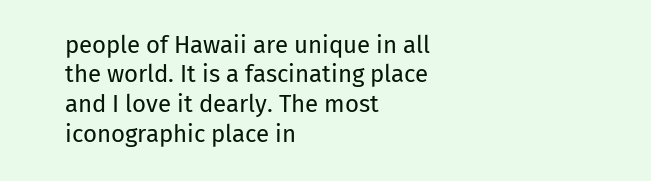people of Hawaii are unique in all the world. It is a fascinating place and I love it dearly. The most iconographic place in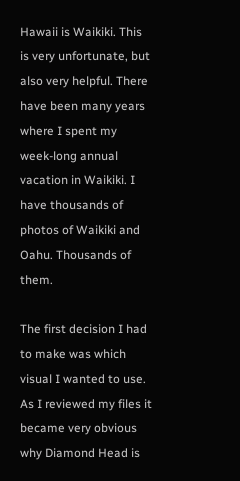Hawaii is Waikiki. This is very unfortunate, but also very helpful. There have been many years where I spent my week-long annual vacation in Waikiki. I have thousands of photos of Waikiki and Oahu. Thousands of them.

The first decision I had to make was which visual I wanted to use. As I reviewed my files it became very obvious why Diamond Head is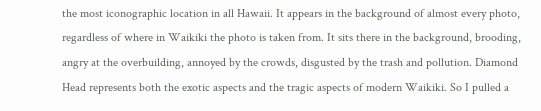the most iconographic location in all Hawaii. It appears in the background of almost every photo, regardless of where in Waikiki the photo is taken from. It sits there in the background, brooding, angry at the overbuilding, annoyed by the crowds, disgusted by the trash and pollution. Diamond Head represents both the exotic aspects and the tragic aspects of modern Waikiki. So I pulled a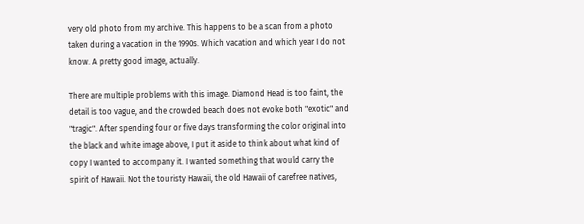very old photo from my archive. This happens to be a scan from a photo taken during a vacation in the 1990s. Which vacation and which year I do not know. A pretty good image, actually.

There are multiple problems with this image. Diamond Head is too faint, the detail is too vague, and the crowded beach does not evoke both "exotic" and "tragic". After spending four or five days transforming the color original into the black and white image above, I put it aside to think about what kind of copy I wanted to accompany it. I wanted something that would carry the spirit of Hawaii. Not the touristy Hawaii, the old Hawaii of carefree natives,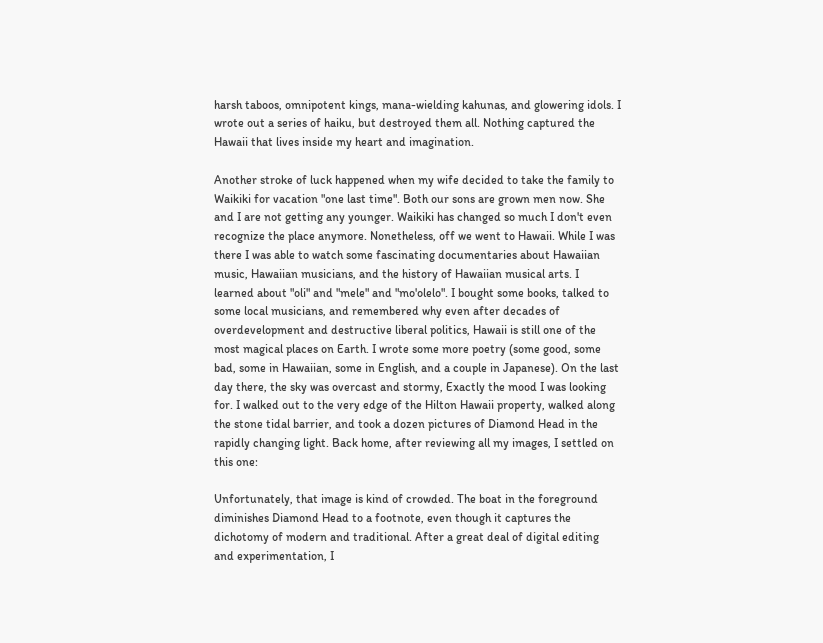harsh taboos, omnipotent kings, mana-wielding kahunas, and glowering idols. I wrote out a series of haiku, but destroyed them all. Nothing captured the Hawaii that lives inside my heart and imagination.

Another stroke of luck happened when my wife decided to take the family to Waikiki for vacation "one last time". Both our sons are grown men now. She and I are not getting any younger. Waikiki has changed so much I don't even recognize the place anymore. Nonetheless, off we went to Hawaii. While I was there I was able to watch some fascinating documentaries about Hawaiian music, Hawaiian musicians, and the history of Hawaiian musical arts. I learned about "oli" and "mele" and "mo'olelo". I bought some books, talked to some local musicians, and remembered why even after decades of overdevelopment and destructive liberal politics, Hawaii is still one of the most magical places on Earth. I wrote some more poetry (some good, some bad, some in Hawaiian, some in English, and a couple in Japanese). On the last day there, the sky was overcast and stormy, Exactly the mood I was looking for. I walked out to the very edge of the Hilton Hawaii property, walked along the stone tidal barrier, and took a dozen pictures of Diamond Head in the rapidly changing light. Back home, after reviewing all my images, I settled on this one:

Unfortunately, that image is kind of crowded. The boat in the foreground diminishes Diamond Head to a footnote, even though it captures the dichotomy of modern and traditional. After a great deal of digital editing and experimentation, I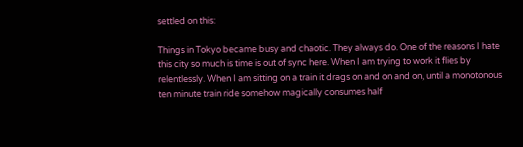settled on this:

Things in Tokyo became busy and chaotic. They always do. One of the reasons I hate this city so much is time is out of sync here. When I am trying to work it flies by relentlessly. When I am sitting on a train it drags on and on and on, until a monotonous ten minute train ride somehow magically consumes half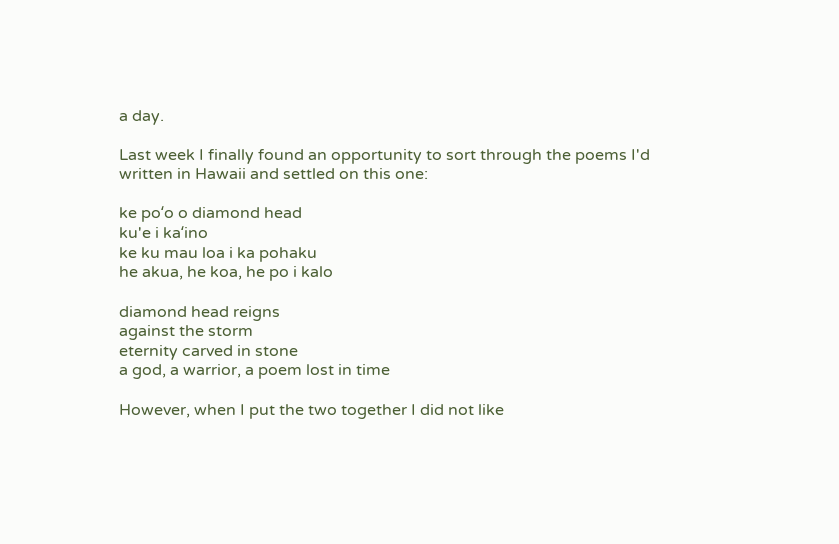a day.

Last week I finally found an opportunity to sort through the poems I'd written in Hawaii and settled on this one:

ke poʻo o diamond head
ku'e i kaʻino
ke ku mau loa i ka pohaku
he akua, he koa, he po i kalo

diamond head reigns
against the storm
eternity carved in stone
a god, a warrior, a poem lost in time

However, when I put the two together I did not like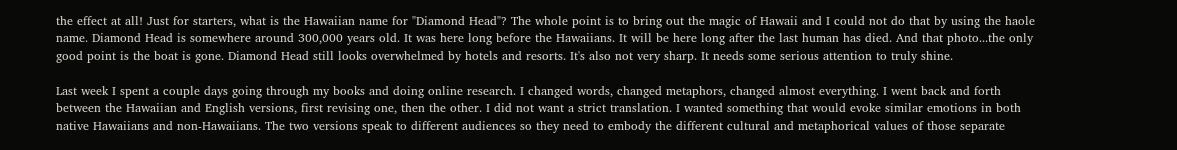the effect at all! Just for starters, what is the Hawaiian name for "Diamond Head"? The whole point is to bring out the magic of Hawaii and I could not do that by using the haole name. Diamond Head is somewhere around 300,000 years old. It was here long before the Hawaiians. It will be here long after the last human has died. And that photo...the only good point is the boat is gone. Diamond Head still looks overwhelmed by hotels and resorts. It's also not very sharp. It needs some serious attention to truly shine.

Last week I spent a couple days going through my books and doing online research. I changed words, changed metaphors, changed almost everything. I went back and forth between the Hawaiian and English versions, first revising one, then the other. I did not want a strict translation. I wanted something that would evoke similar emotions in both native Hawaiians and non-Hawaiians. The two versions speak to different audiences so they need to embody the different cultural and metaphorical values of those separate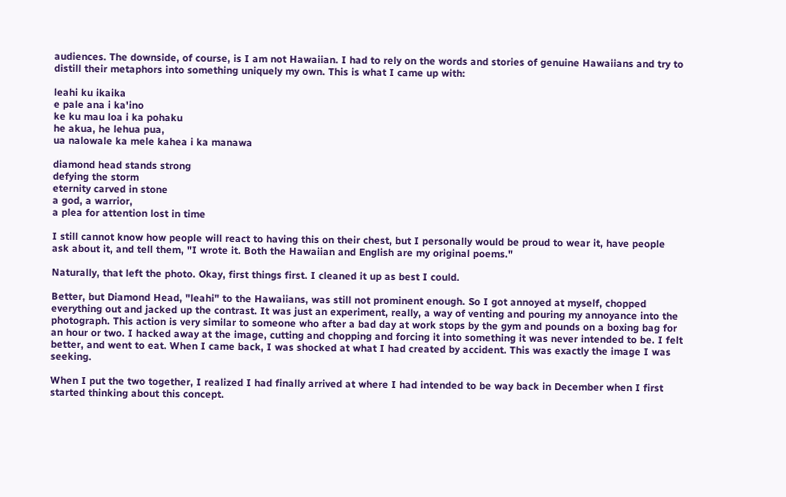audiences. The downside, of course, is I am not Hawaiian. I had to rely on the words and stories of genuine Hawaiians and try to distill their metaphors into something uniquely my own. This is what I came up with:

leahi ku ikaika
e pale ana i ka'ino
ke ku mau loa i ka pohaku
he akua, he lehua pua,
ua nalowale ka mele kahea i ka manawa

diamond head stands strong
defying the storm
eternity carved in stone
a god, a warrior,
a plea for attention lost in time

I still cannot know how people will react to having this on their chest, but I personally would be proud to wear it, have people ask about it, and tell them, "I wrote it. Both the Hawaiian and English are my original poems."

Naturally, that left the photo. Okay, first things first. I cleaned it up as best I could.

Better, but Diamond Head, "leahi" to the Hawaiians, was still not prominent enough. So I got annoyed at myself, chopped everything out and jacked up the contrast. It was just an experiment, really, a way of venting and pouring my annoyance into the photograph. This action is very similar to someone who after a bad day at work stops by the gym and pounds on a boxing bag for an hour or two. I hacked away at the image, cutting and chopping and forcing it into something it was never intended to be. I felt better, and went to eat. When I came back, I was shocked at what I had created by accident. This was exactly the image I was seeking.

When I put the two together, I realized I had finally arrived at where I had intended to be way back in December when I first started thinking about this concept.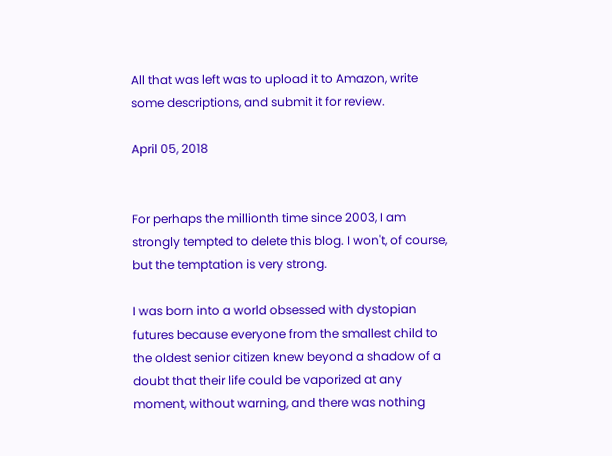All that was left was to upload it to Amazon, write some descriptions, and submit it for review.

April 05, 2018


For perhaps the millionth time since 2003, I am strongly tempted to delete this blog. I won't, of course, but the temptation is very strong.

I was born into a world obsessed with dystopian futures because everyone from the smallest child to the oldest senior citizen knew beyond a shadow of a doubt that their life could be vaporized at any moment, without warning, and there was nothing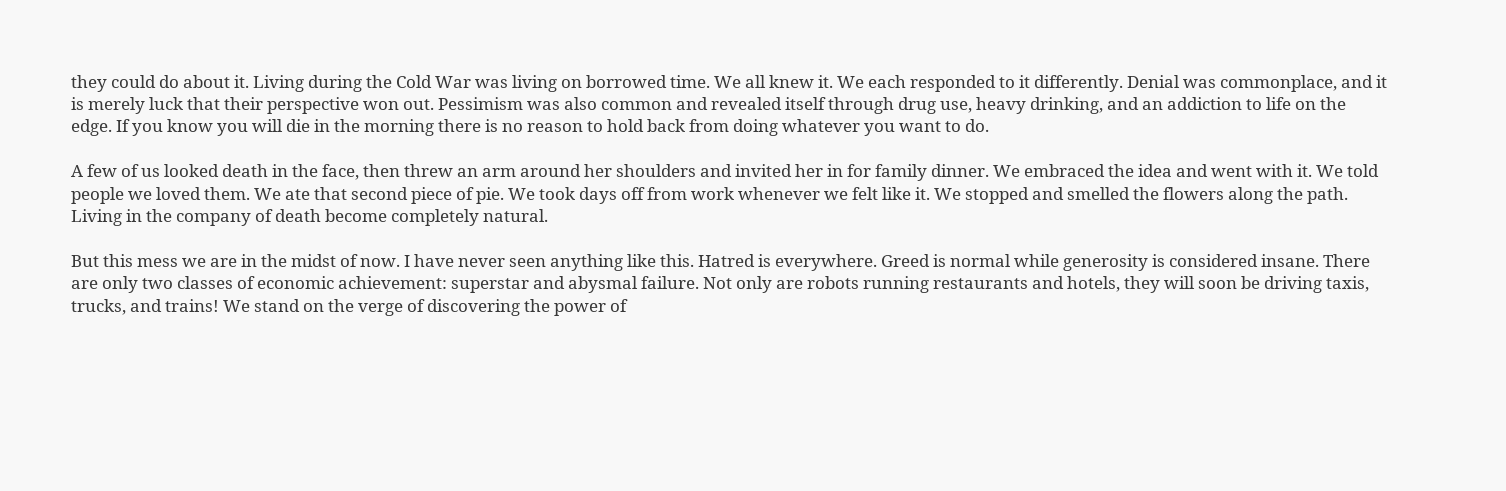they could do about it. Living during the Cold War was living on borrowed time. We all knew it. We each responded to it differently. Denial was commonplace, and it is merely luck that their perspective won out. Pessimism was also common and revealed itself through drug use, heavy drinking, and an addiction to life on the edge. If you know you will die in the morning there is no reason to hold back from doing whatever you want to do.

A few of us looked death in the face, then threw an arm around her shoulders and invited her in for family dinner. We embraced the idea and went with it. We told people we loved them. We ate that second piece of pie. We took days off from work whenever we felt like it. We stopped and smelled the flowers along the path. Living in the company of death become completely natural.

But this mess we are in the midst of now. I have never seen anything like this. Hatred is everywhere. Greed is normal while generosity is considered insane. There are only two classes of economic achievement: superstar and abysmal failure. Not only are robots running restaurants and hotels, they will soon be driving taxis, trucks, and trains! We stand on the verge of discovering the power of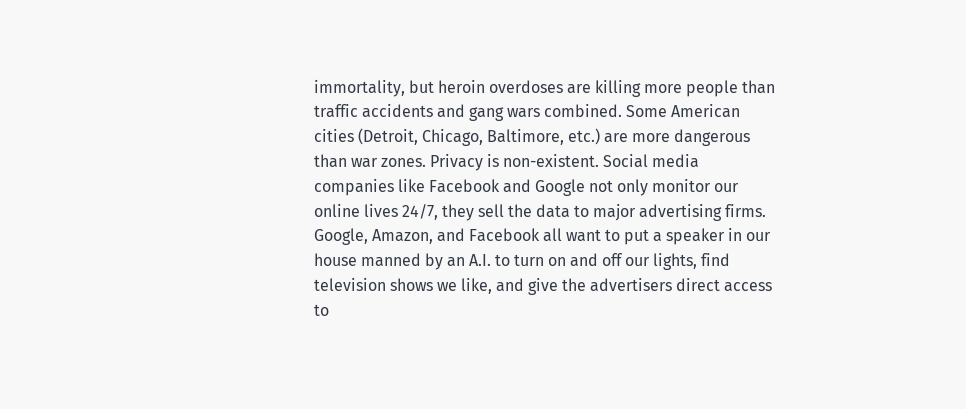immortality, but heroin overdoses are killing more people than traffic accidents and gang wars combined. Some American cities (Detroit, Chicago, Baltimore, etc.) are more dangerous than war zones. Privacy is non-existent. Social media companies like Facebook and Google not only monitor our online lives 24/7, they sell the data to major advertising firms. Google, Amazon, and Facebook all want to put a speaker in our house manned by an A.I. to turn on and off our lights, find television shows we like, and give the advertisers direct access to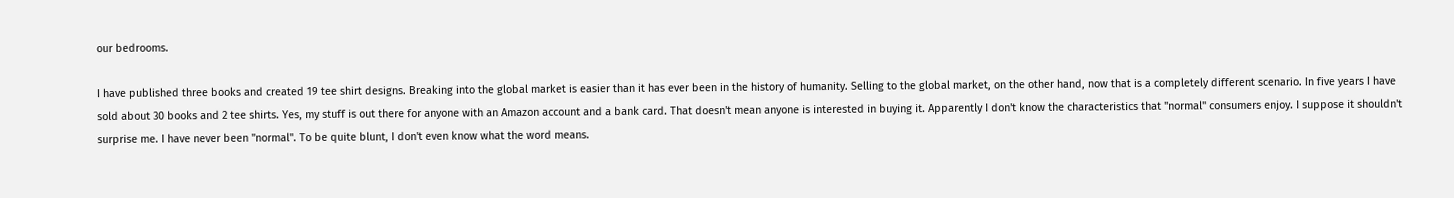our bedrooms.

I have published three books and created 19 tee shirt designs. Breaking into the global market is easier than it has ever been in the history of humanity. Selling to the global market, on the other hand, now that is a completely different scenario. In five years I have sold about 30 books and 2 tee shirts. Yes, my stuff is out there for anyone with an Amazon account and a bank card. That doesn't mean anyone is interested in buying it. Apparently I don't know the characteristics that "normal" consumers enjoy. I suppose it shouldn't surprise me. I have never been "normal". To be quite blunt, I don't even know what the word means.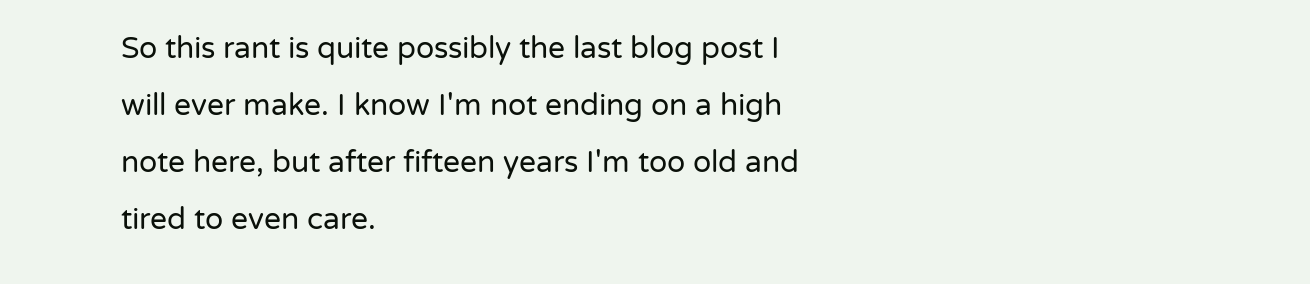So this rant is quite possibly the last blog post I will ever make. I know I'm not ending on a high note here, but after fifteen years I'm too old and tired to even care.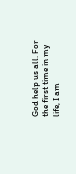God help us all. For the first time in my life, I am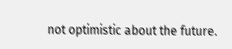not optimistic about the future.